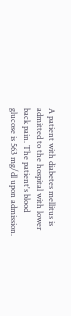A patient with diabetes mellitus is admitted to the hospital with lower back pain. The patient's blood glucose is 563 mg/dl upon admission.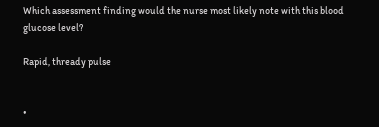Which assessment finding would the nurse most likely note with this blood glucose level?

Rapid, thready pulse


•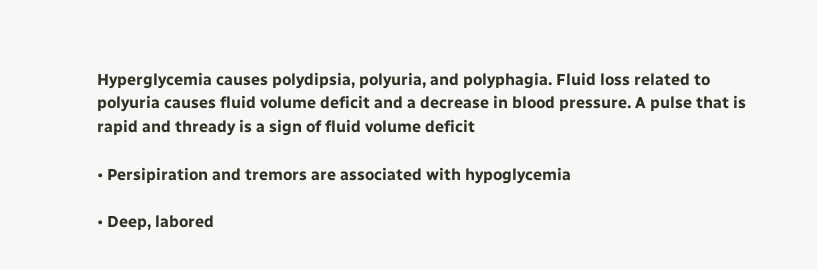Hyperglycemia causes polydipsia, polyuria, and polyphagia. Fluid loss related to polyuria causes fluid volume deficit and a decrease in blood pressure. A pulse that is rapid and thready is a sign of fluid volume deficit

• Persipiration and tremors are associated with hypoglycemia

• Deep, labored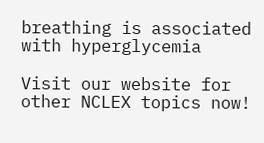breathing is associated with hyperglycemia

Visit our website for other NCLEX topics now!